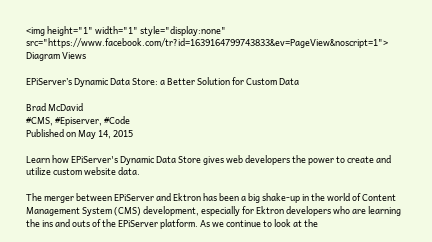<img height="1" width="1" style="display:none" src="https://www.facebook.com/tr?id=1639164799743833&ev=PageView&noscript=1">
Diagram Views

EPiServer’s Dynamic Data Store: a Better Solution for Custom Data

Brad McDavid
#CMS, #Episerver, #Code
Published on May 14, 2015

Learn how EPiServer's Dynamic Data Store gives web developers the power to create and utilize custom website data.

The merger between EPiServer and Ektron has been a big shake-up in the world of Content Management System (CMS) development, especially for Ektron developers who are learning the ins and outs of the EPiServer platform. As we continue to look at the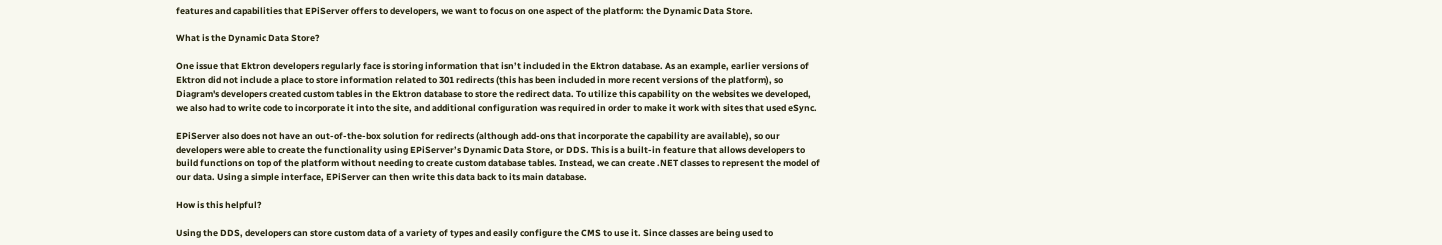features and capabilities that EPiServer offers to developers, we want to focus on one aspect of the platform: the Dynamic Data Store.

What is the Dynamic Data Store?

One issue that Ektron developers regularly face is storing information that isn’t included in the Ektron database. As an example, earlier versions of Ektron did not include a place to store information related to 301 redirects (this has been included in more recent versions of the platform), so Diagram's developers created custom tables in the Ektron database to store the redirect data. To utilize this capability on the websites we developed, we also had to write code to incorporate it into the site, and additional configuration was required in order to make it work with sites that used eSync.

EPiServer also does not have an out-of-the-box solution for redirects (although add-ons that incorporate the capability are available), so our developers were able to create the functionality using EPiServer’s Dynamic Data Store, or DDS. This is a built-in feature that allows developers to build functions on top of the platform without needing to create custom database tables. Instead, we can create .NET classes to represent the model of our data. Using a simple interface, EPiServer can then write this data back to its main database.

How is this helpful?

Using the DDS, developers can store custom data of a variety of types and easily configure the CMS to use it. Since classes are being used to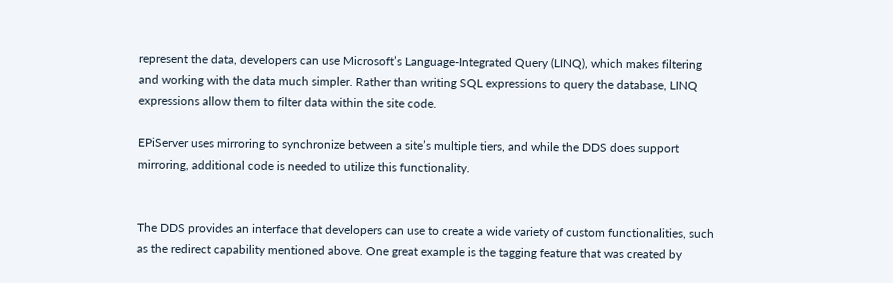represent the data, developers can use Microsoft’s Language-Integrated Query (LINQ), which makes filtering and working with the data much simpler. Rather than writing SQL expressions to query the database, LINQ expressions allow them to filter data within the site code.

EPiServer uses mirroring to synchronize between a site’s multiple tiers, and while the DDS does support mirroring, additional code is needed to utilize this functionality.


The DDS provides an interface that developers can use to create a wide variety of custom functionalities, such as the redirect capability mentioned above. One great example is the tagging feature that was created by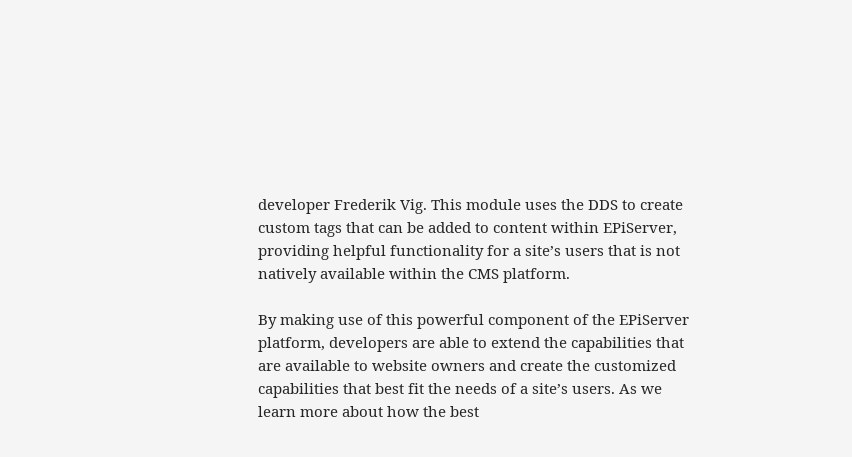developer Frederik Vig. This module uses the DDS to create custom tags that can be added to content within EPiServer, providing helpful functionality for a site’s users that is not natively available within the CMS platform.

By making use of this powerful component of the EPiServer platform, developers are able to extend the capabilities that are available to website owners and create the customized capabilities that best fit the needs of a site’s users. As we learn more about how the best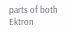parts of both Ektron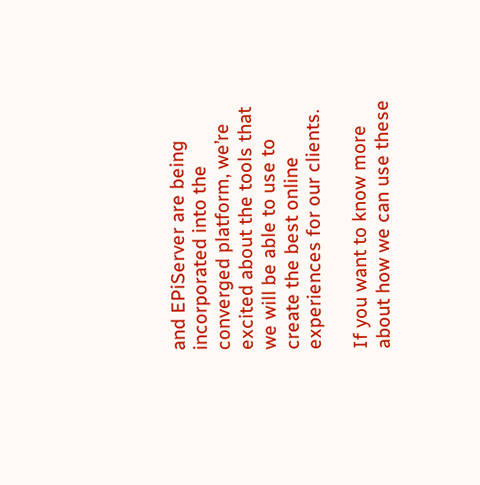and EPiServer are being incorporated into the converged platform, we’re excited about the tools that we will be able to use to create the best online experiences for our clients.

If you want to know more about how we can use these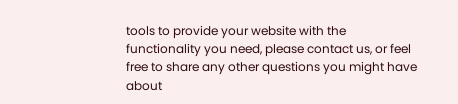tools to provide your website with the functionality you need, please contact us, or feel free to share any other questions you might have about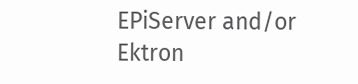EPiServer and/or Ektron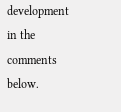development in the comments below.